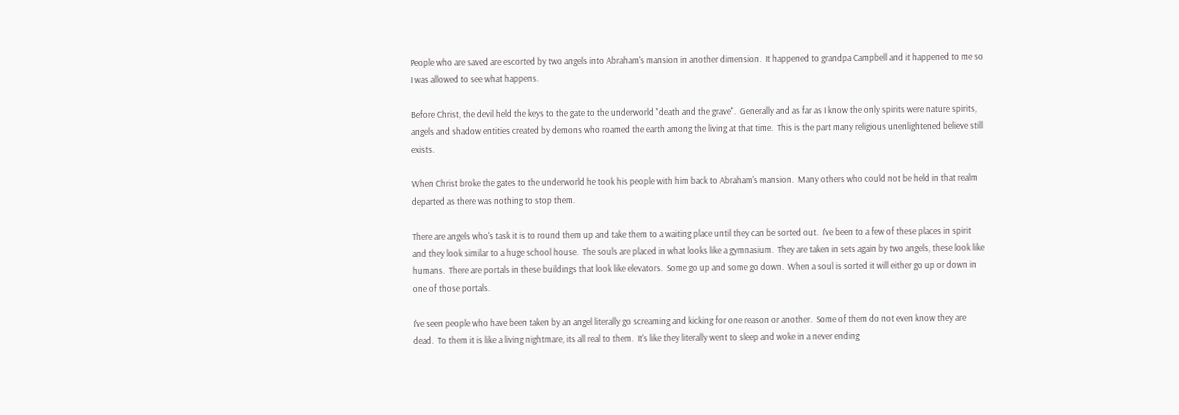People who are saved are escorted by two angels into Abraham's mansion in another dimension.  It happened to grandpa Campbell and it happened to me so I was allowed to see what happens.

Before Christ, the devil held the keys to the gate to the underworld "death and the grave".  Generally and as far as I know the only spirits were nature spirits, angels and shadow entities created by demons who roamed the earth among the living at that time.  This is the part many religious unenlightened believe still exists.

When Christ broke the gates to the underworld he took his people with him back to Abraham's mansion.  Many others who could not be held in that realm departed as there was nothing to stop them.

There are angels who's task it is to round them up and take them to a waiting place until they can be sorted out.  I've been to a few of these places in spirit and they look similar to a huge school house.  The souls are placed in what looks like a gymnasium.  They are taken in sets again by two angels, these look like humans.  There are portals in these buildings that look like elevators.  Some go up and some go down.  When a soul is sorted it will either go up or down in one of those portals.

I've seen people who have been taken by an angel literally go screaming and kicking for one reason or another.  Some of them do not even know they are dead.  To them it is like a living nightmare, its all real to them.  It's like they literally went to sleep and woke in a never ending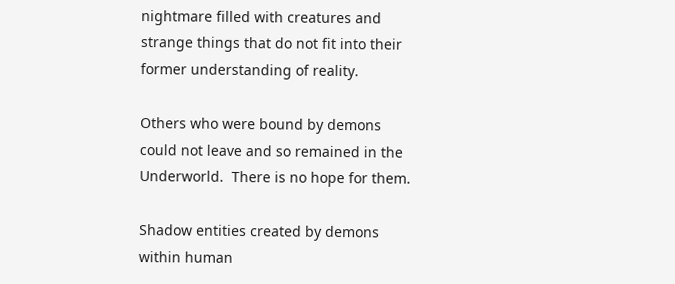nightmare filled with creatures and strange things that do not fit into their former understanding of reality.

Others who were bound by demons could not leave and so remained in the Underworld.  There is no hope for them.

Shadow entities created by demons within human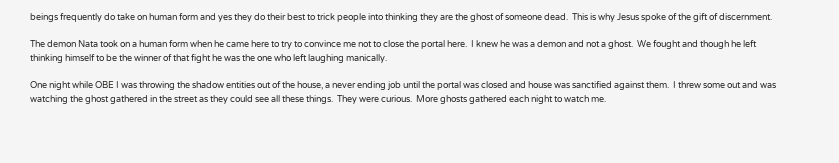beings frequently do take on human form and yes they do their best to trick people into thinking they are the ghost of someone dead.  This is why Jesus spoke of the gift of discernment.

The demon Nata took on a human form when he came here to try to convince me not to close the portal here.  I knew he was a demon and not a ghost.  We fought and though he left thinking himself to be the winner of that fight he was the one who left laughing manically.

One night while OBE I was throwing the shadow entities out of the house, a never ending job until the portal was closed and house was sanctified against them.  I threw some out and was watching the ghost gathered in the street as they could see all these things.  They were curious.  More ghosts gathered each night to watch me.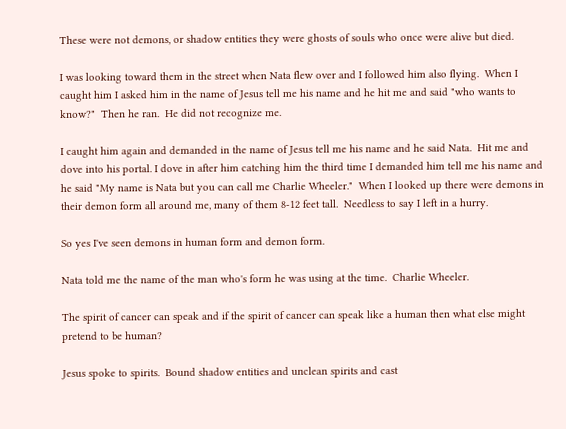These were not demons, or shadow entities they were ghosts of souls who once were alive but died.

I was looking toward them in the street when Nata flew over and I followed him also flying.  When I caught him I asked him in the name of Jesus tell me his name and he hit me and said "who wants to know?"  Then he ran.  He did not recognize me.

I caught him again and demanded in the name of Jesus tell me his name and he said Nata.  Hit me and dove into his portal. I dove in after him catching him the third time I demanded him tell me his name and he said "My name is Nata but you can call me Charlie Wheeler."  When I looked up there were demons in their demon form all around me, many of them 8-12 feet tall.  Needless to say I left in a hurry.

So yes I've seen demons in human form and demon form.

Nata told me the name of the man who's form he was using at the time.  Charlie Wheeler.

The spirit of cancer can speak and if the spirit of cancer can speak like a human then what else might pretend to be human?

Jesus spoke to spirits.  Bound shadow entities and unclean spirits and cast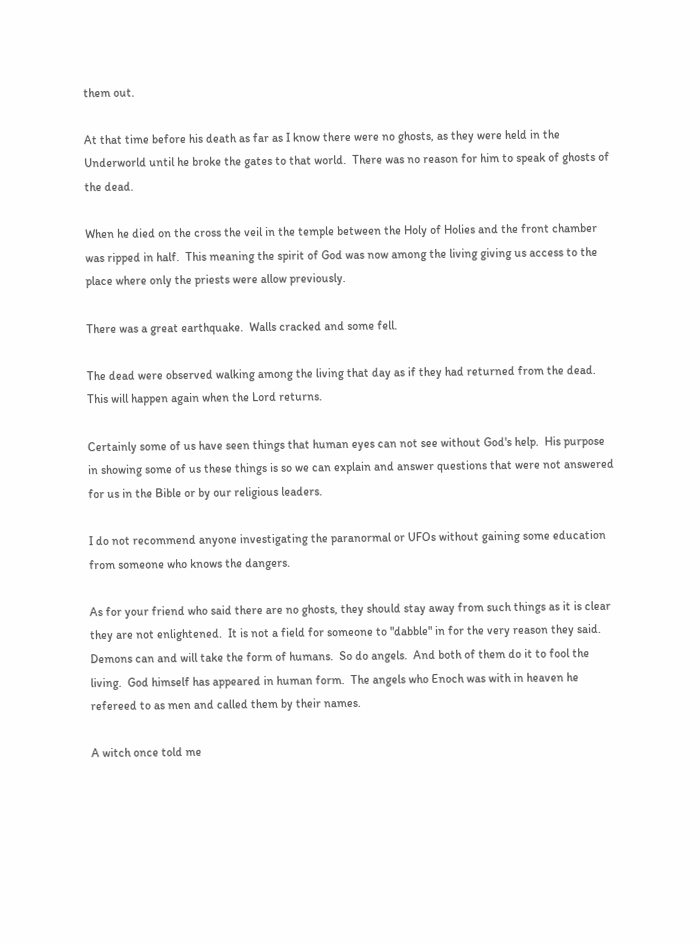them out.

At that time before his death as far as I know there were no ghosts, as they were held in the Underworld until he broke the gates to that world.  There was no reason for him to speak of ghosts of the dead.

When he died on the cross the veil in the temple between the Holy of Holies and the front chamber was ripped in half.  This meaning the spirit of God was now among the living giving us access to the place where only the priests were allow previously.

There was a great earthquake.  Walls cracked and some fell.

The dead were observed walking among the living that day as if they had returned from the dead.  This will happen again when the Lord returns.

Certainly some of us have seen things that human eyes can not see without God's help.  His purpose in showing some of us these things is so we can explain and answer questions that were not answered for us in the Bible or by our religious leaders.

I do not recommend anyone investigating the paranormal or UFOs without gaining some education from someone who knows the dangers.

As for your friend who said there are no ghosts, they should stay away from such things as it is clear they are not enlightened.  It is not a field for someone to "dabble" in for the very reason they said.  Demons can and will take the form of humans.  So do angels.  And both of them do it to fool the living.  God himself has appeared in human form.  The angels who Enoch was with in heaven he refereed to as men and called them by their names.

A witch once told me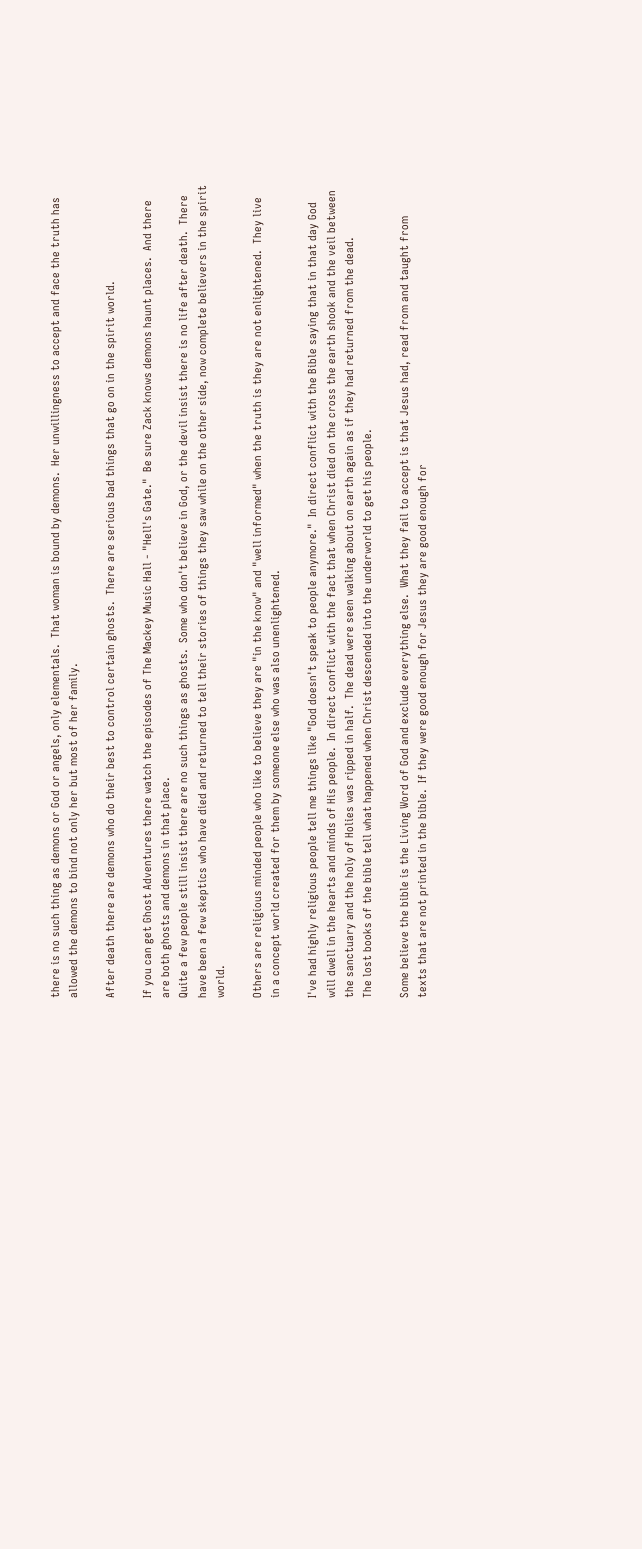there is no such thing as demons or God or angels, only elementals.  That woman is bound by demons.  Her unwillingness to accept and face the truth has allowed the demons to bind not only her but most of her family.

After death there are demons who do their best to control certain ghosts.  There are serious bad things that go on in the spirit world.

If you can get Ghost Adventures there watch the episodes of The Mackey Music Hall - "Hell's Gate."  Be sure Zack knows demons haunt places.  And there are both ghosts and demons in that place.
Quite a few people still insist there are no such things as ghosts.  Some who don't believe in God, or the devil insist there is no life after death.  There have been a few skeptics who have died and returned to tell their stories of things they saw while on the other side, now complete believers in the spirit world.

Others are religious minded people who like to believe they are "in the know" and "well informed" when the truth is they are not enlightened.  They live in a concept world created for them by someone else who was also unenlightened.

I've had highly religious people tell me things like "God doesn't speak to people anymore."  In direct conflict with the Bible saying that in that day God will dwell in the hearts and minds of His people.  In direct conflict with the fact that when Christ died on the cross the earth shook and the veil between the sanctuary and the holy of Holies was ripped in half.  The dead were seen walking about on earth again as if they had returned from the dead.
The lost books of the bible tell what happened when Christ descended into the underworld to get his people.

Some believe the bible is the Living Word of God and exclude everything else.  What they fail to accept is that Jesus had, read from and taught from texts that are not printed in the bible.  If they were good enough for Jesus they are good enough for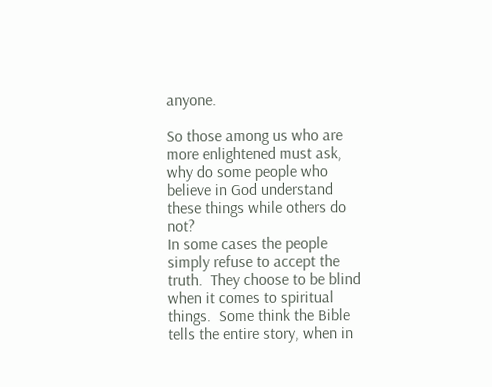anyone.

So those among us who are more enlightened must ask, why do some people who believe in God understand these things while others do not?
In some cases the people simply refuse to accept the truth.  They choose to be blind when it comes to spiritual things.  Some think the Bible tells the entire story, when in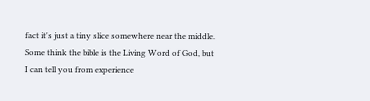fact it's just a tiny slice somewhere near the middle.  Some think the bible is the Living Word of God, but I can tell you from experience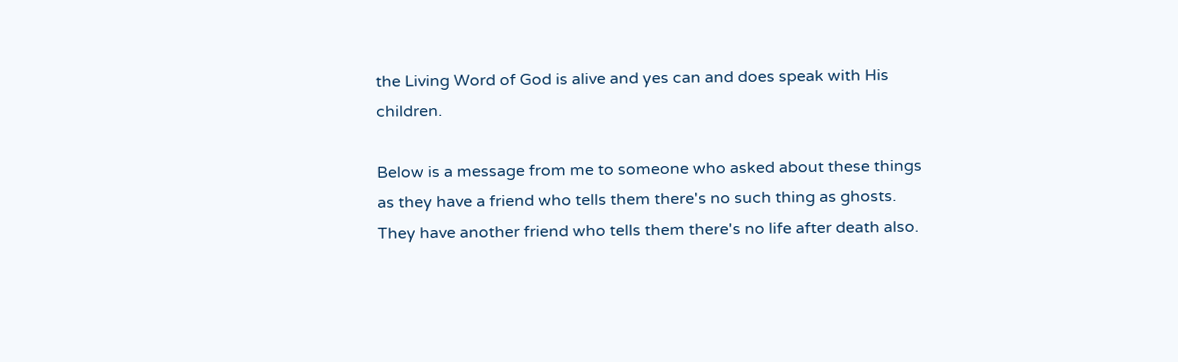the Living Word of God is alive and yes can and does speak with His children.

Below is a message from me to someone who asked about these things as they have a friend who tells them there's no such thing as ghosts.  They have another friend who tells them there's no life after death also.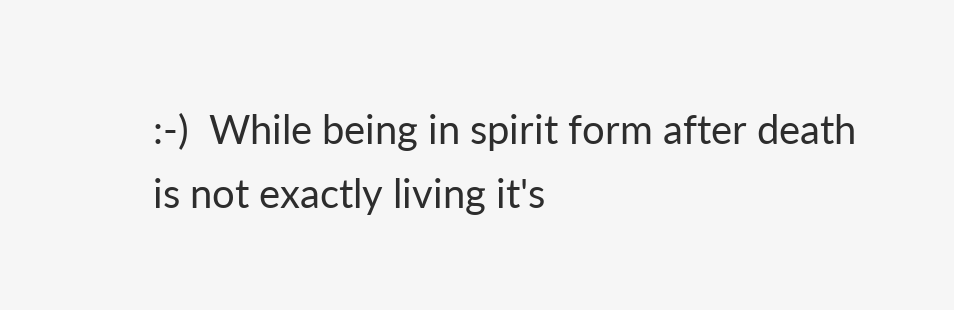:-)  While being in spirit form after death is not exactly living it's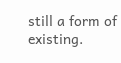still a form of existing.